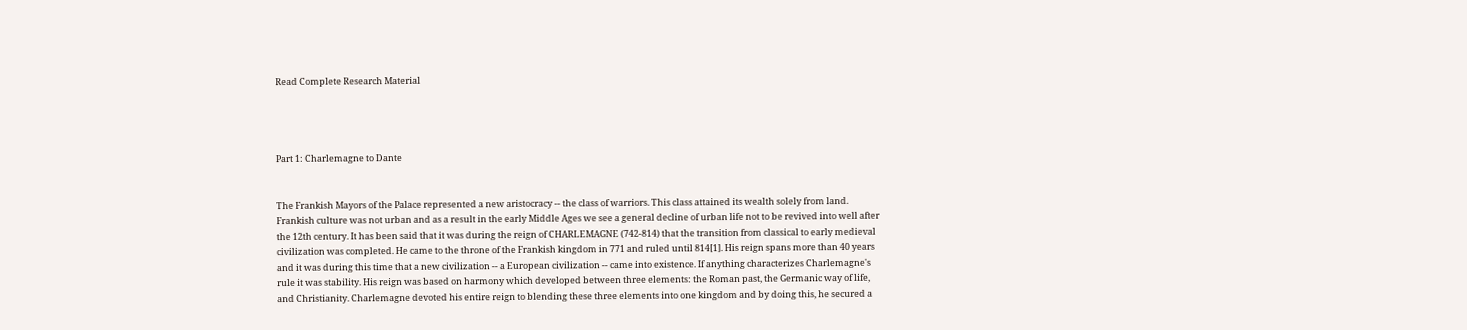Read Complete Research Material




Part 1: Charlemagne to Dante


The Frankish Mayors of the Palace represented a new aristocracy -- the class of warriors. This class attained its wealth solely from land. Frankish culture was not urban and as a result in the early Middle Ages we see a general decline of urban life not to be revived into well after the 12th century. It has been said that it was during the reign of CHARLEMAGNE (742-814) that the transition from classical to early medieval civilization was completed. He came to the throne of the Frankish kingdom in 771 and ruled until 814[1]. His reign spans more than 40 years and it was during this time that a new civilization -- a European civilization -- came into existence. If anything characterizes Charlemagne's rule it was stability. His reign was based on harmony which developed between three elements: the Roman past, the Germanic way of life, and Christianity. Charlemagne devoted his entire reign to blending these three elements into one kingdom and by doing this, he secured a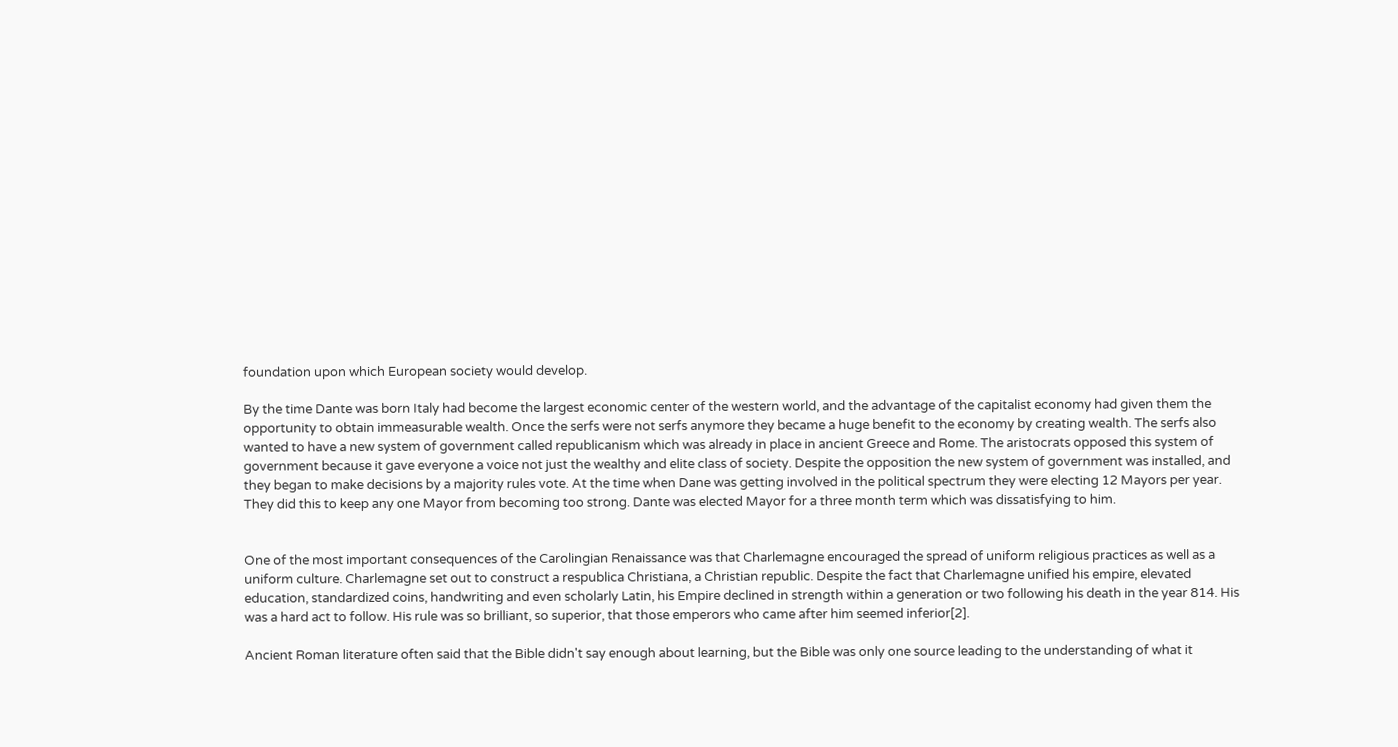foundation upon which European society would develop.

By the time Dante was born Italy had become the largest economic center of the western world, and the advantage of the capitalist economy had given them the opportunity to obtain immeasurable wealth. Once the serfs were not serfs anymore they became a huge benefit to the economy by creating wealth. The serfs also wanted to have a new system of government called republicanism which was already in place in ancient Greece and Rome. The aristocrats opposed this system of government because it gave everyone a voice not just the wealthy and elite class of society. Despite the opposition the new system of government was installed, and they began to make decisions by a majority rules vote. At the time when Dane was getting involved in the political spectrum they were electing 12 Mayors per year. They did this to keep any one Mayor from becoming too strong. Dante was elected Mayor for a three month term which was dissatisfying to him.


One of the most important consequences of the Carolingian Renaissance was that Charlemagne encouraged the spread of uniform religious practices as well as a uniform culture. Charlemagne set out to construct a respublica Christiana, a Christian republic. Despite the fact that Charlemagne unified his empire, elevated education, standardized coins, handwriting and even scholarly Latin, his Empire declined in strength within a generation or two following his death in the year 814. His was a hard act to follow. His rule was so brilliant, so superior, that those emperors who came after him seemed inferior[2].

Ancient Roman literature often said that the Bible didn't say enough about learning, but the Bible was only one source leading to the understanding of what it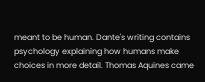meant to be human. Dante's writing contains psychology explaining how humans make choices in more detail. Thomas Aquines came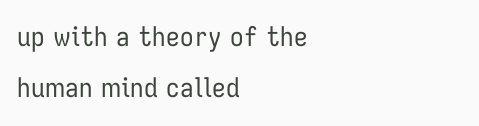up with a theory of the human mind called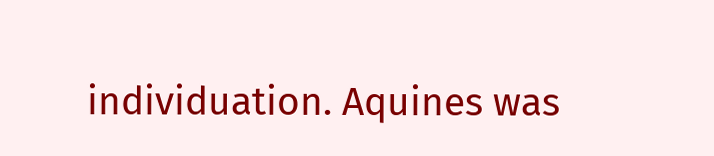individuation. Aquines was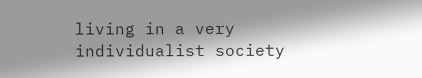living in a very individualist society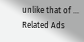unlike that of ...
Related Ads